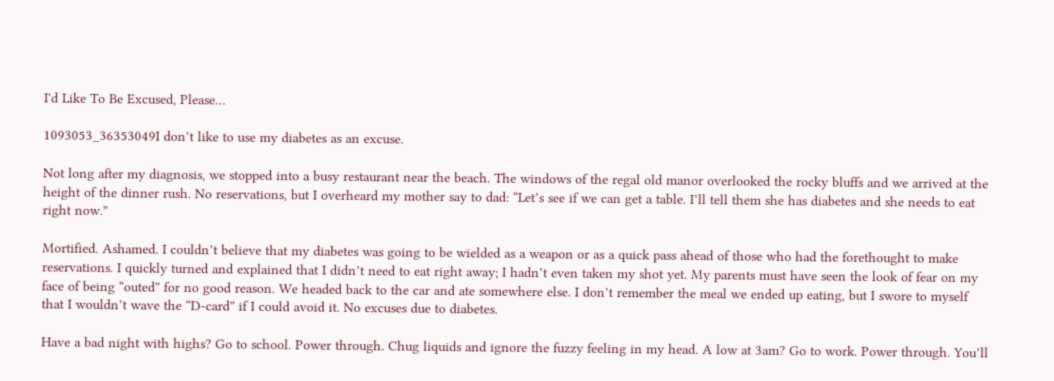I'd Like To Be Excused, Please…

1093053_36353049I don’t like to use my diabetes as an excuse.

Not long after my diagnosis, we stopped into a busy restaurant near the beach. The windows of the regal old manor overlooked the rocky bluffs and we arrived at the height of the dinner rush. No reservations, but I overheard my mother say to dad: “Let’s see if we can get a table. I’ll tell them she has diabetes and she needs to eat right now.”

Mortified. Ashamed. I couldn’t believe that my diabetes was going to be wielded as a weapon or as a quick pass ahead of those who had the forethought to make reservations. I quickly turned and explained that I didn’t need to eat right away; I hadn’t even taken my shot yet. My parents must have seen the look of fear on my face of being “outed” for no good reason. We headed back to the car and ate somewhere else. I don’t remember the meal we ended up eating, but I swore to myself that I wouldn’t wave the “D-card” if I could avoid it. No excuses due to diabetes.

Have a bad night with highs? Go to school. Power through. Chug liquids and ignore the fuzzy feeling in my head. A low at 3am? Go to work. Power through. You’ll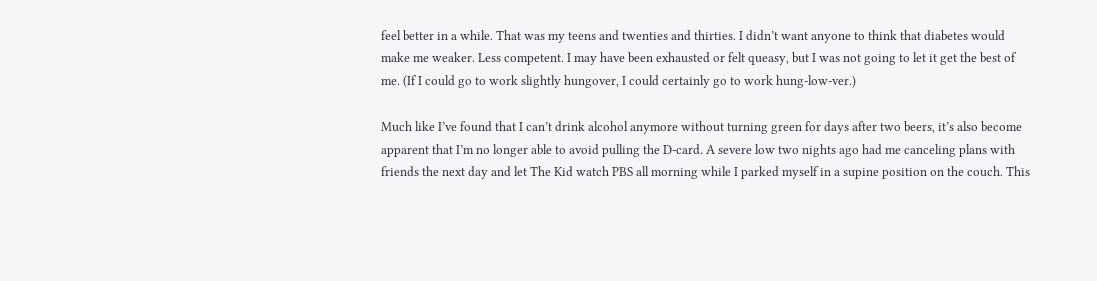feel better in a while. That was my teens and twenties and thirties. I didn’t want anyone to think that diabetes would make me weaker. Less competent. I may have been exhausted or felt queasy, but I was not going to let it get the best of me. (If I could go to work slightly hungover, I could certainly go to work hung-low-ver.)

Much like I’ve found that I can’t drink alcohol anymore without turning green for days after two beers, it’s also become apparent that I’m no longer able to avoid pulling the D-card. A severe low two nights ago had me canceling plans with friends the next day and let The Kid watch PBS all morning while I parked myself in a supine position on the couch. This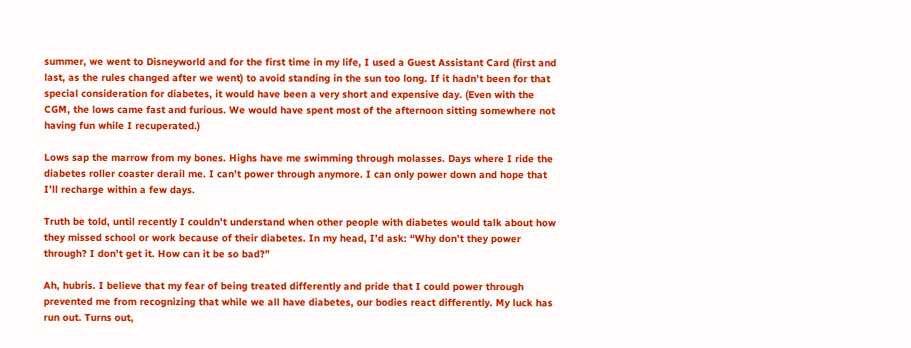summer, we went to Disneyworld and for the first time in my life, I used a Guest Assistant Card (first and last, as the rules changed after we went) to avoid standing in the sun too long. If it hadn’t been for that special consideration for diabetes, it would have been a very short and expensive day. (Even with the CGM, the lows came fast and furious. We would have spent most of the afternoon sitting somewhere not having fun while I recuperated.)

Lows sap the marrow from my bones. Highs have me swimming through molasses. Days where I ride the diabetes roller coaster derail me. I can’t power through anymore. I can only power down and hope that I’ll recharge within a few days.

Truth be told, until recently I couldn’t understand when other people with diabetes would talk about how they missed school or work because of their diabetes. In my head, I’d ask: “Why don’t they power through? I don’t get it. How can it be so bad?”

Ah, hubris. I believe that my fear of being treated differently and pride that I could power through prevented me from recognizing that while we all have diabetes, our bodies react differently. My luck has run out. Turns out,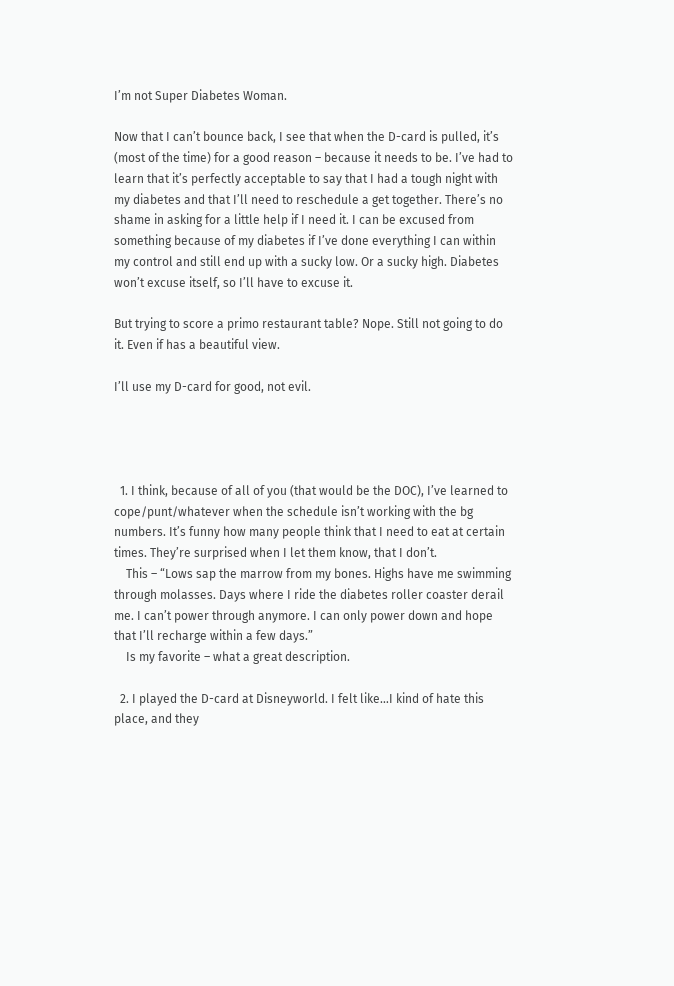I’m not Super Diabetes Woman.

Now that I can’t bounce back, I see that when the D-card is pulled, it’s (most of the time) for a good reason – because it needs to be. I’ve had to learn that it’s perfectly acceptable to say that I had a tough night with my diabetes and that I’ll need to reschedule a get together. There’s no shame in asking for a little help if I need it. I can be excused from something because of my diabetes if I’ve done everything I can within my control and still end up with a sucky low. Or a sucky high. Diabetes won’t excuse itself, so I’ll have to excuse it.

But trying to score a primo restaurant table? Nope. Still not going to do it. Even if has a beautiful view.

I’ll use my D-card for good, not evil.




  1. I think, because of all of you (that would be the DOC), I’ve learned to cope/punt/whatever when the schedule isn’t working with the bg numbers. It’s funny how many people think that I need to eat at certain times. They’re surprised when I let them know, that I don’t.
    This – “Lows sap the marrow from my bones. Highs have me swimming through molasses. Days where I ride the diabetes roller coaster derail me. I can’t power through anymore. I can only power down and hope that I’ll recharge within a few days.”
    Is my favorite – what a great description.

  2. I played the D-card at Disneyworld. I felt like…I kind of hate this place, and they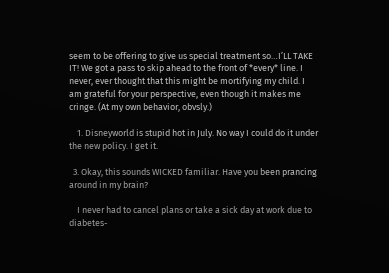seem to be offering to give us special treatment so…I’LL TAKE IT! We got a pass to skip ahead to the front of *every* line. I never, ever thought that this might be mortifying my child. I am grateful for your perspective, even though it makes me cringe. (At my own behavior, obvsly.)

    1. Disneyworld is stupid hot in July. No way I could do it under the new policy. I get it.

  3. Okay, this sounds WICKED familiar. Have you been prancing around in my brain?

    I never had to cancel plans or take a sick day at work due to diabetes-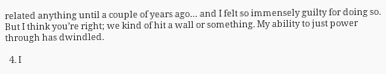related anything until a couple of years ago… and I felt so immensely guilty for doing so. But I think you’re right; we kind of hit a wall or something. My ability to just power through has dwindled.

  4. I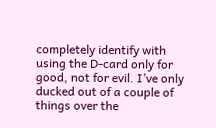completely identify with using the D-card only for good, not for evil. I’ve only ducked out of a couple of things over the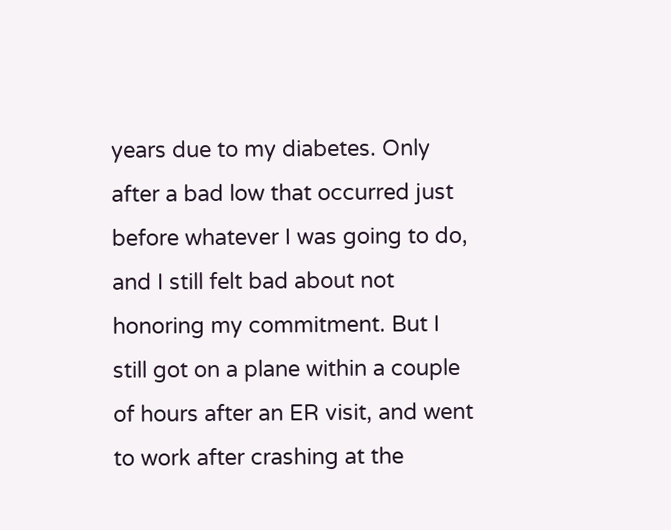years due to my diabetes. Only after a bad low that occurred just before whatever I was going to do, and I still felt bad about not honoring my commitment. But I still got on a plane within a couple of hours after an ER visit, and went to work after crashing at the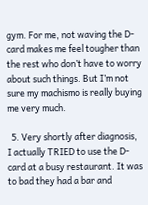gym. For me, not waving the D-card makes me feel tougher than the rest who don’t have to worry about such things. But I’m not sure my machismo is really buying me very much.

  5. Very shortly after diagnosis, I actually TRIED to use the D-card at a busy restaurant. It was to bad they had a bar and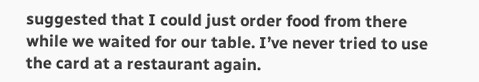suggested that I could just order food from there while we waited for our table. I’ve never tried to use the card at a restaurant again.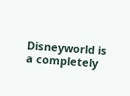Disneyworld is a completely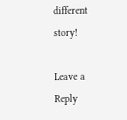different story!

Leave a Reply